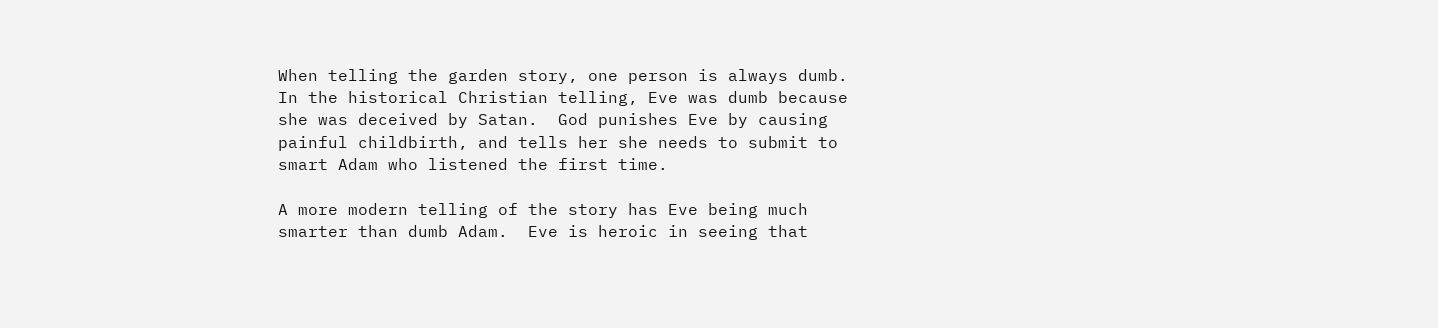When telling the garden story, one person is always dumb.  In the historical Christian telling, Eve was dumb because she was deceived by Satan.  God punishes Eve by causing painful childbirth, and tells her she needs to submit to smart Adam who listened the first time.

A more modern telling of the story has Eve being much smarter than dumb Adam.  Eve is heroic in seeing that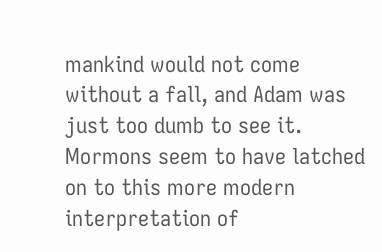mankind would not come without a fall, and Adam was just too dumb to see it.  Mormons seem to have latched on to this more modern interpretation of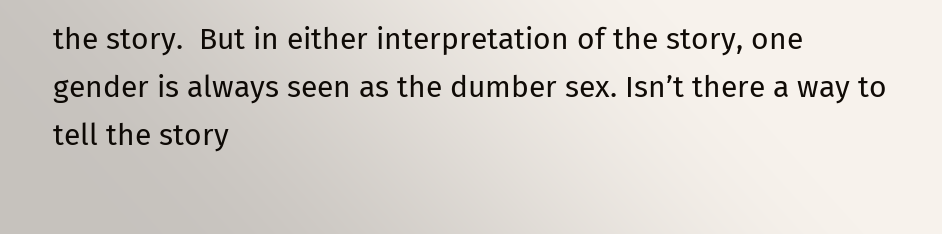the story.  But in either interpretation of the story, one gender is always seen as the dumber sex. Isn’t there a way to tell the story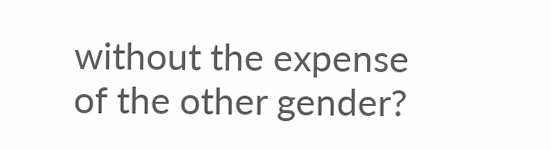without the expense of the other gender?